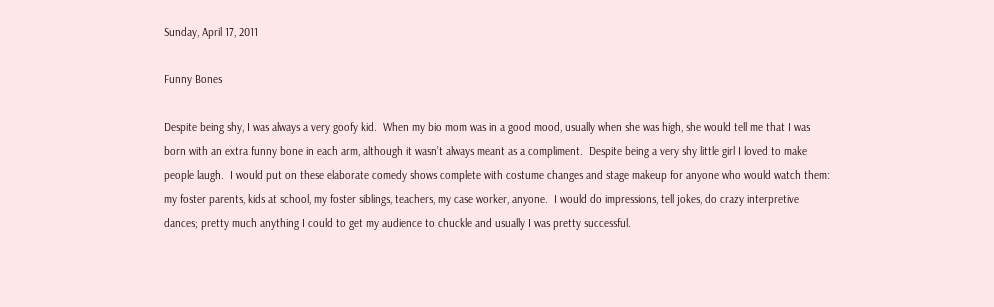Sunday, April 17, 2011

Funny Bones

Despite being shy, I was always a very goofy kid.  When my bio mom was in a good mood, usually when she was high, she would tell me that I was born with an extra funny bone in each arm, although it wasn’t always meant as a compliment.  Despite being a very shy little girl I loved to make people laugh.  I would put on these elaborate comedy shows complete with costume changes and stage makeup for anyone who would watch them:  my foster parents, kids at school, my foster siblings, teachers, my case worker, anyone.  I would do impressions, tell jokes, do crazy interpretive dances; pretty much anything I could to get my audience to chuckle and usually I was pretty successful.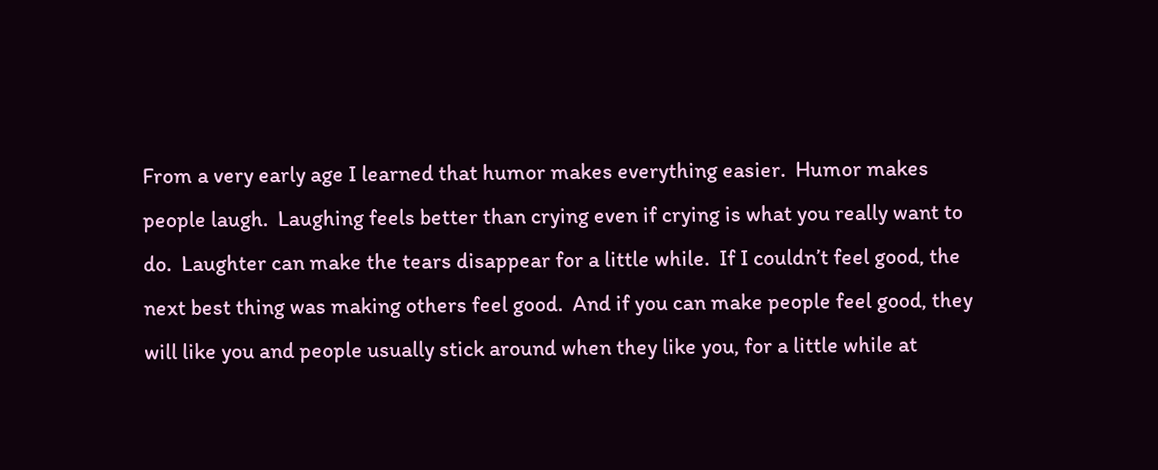From a very early age I learned that humor makes everything easier.  Humor makes people laugh.  Laughing feels better than crying even if crying is what you really want to do.  Laughter can make the tears disappear for a little while.  If I couldn’t feel good, the next best thing was making others feel good.  And if you can make people feel good, they will like you and people usually stick around when they like you, for a little while at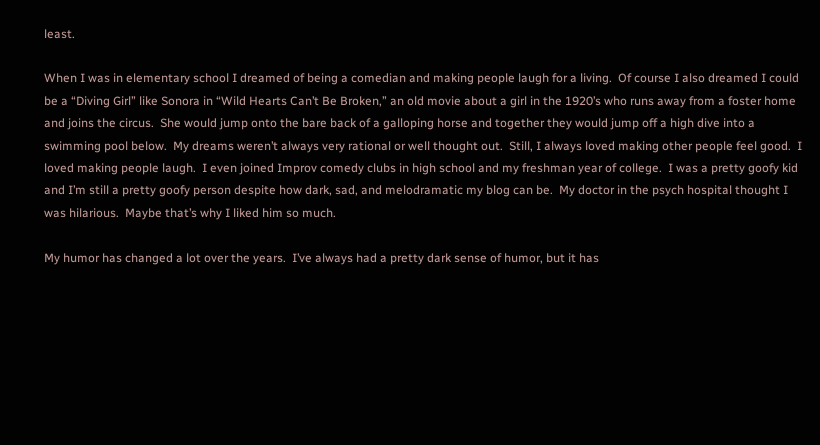least.

When I was in elementary school I dreamed of being a comedian and making people laugh for a living.  Of course I also dreamed I could be a “Diving Girl” like Sonora in “Wild Hearts Can’t Be Broken,” an old movie about a girl in the 1920’s who runs away from a foster home and joins the circus.  She would jump onto the bare back of a galloping horse and together they would jump off a high dive into a swimming pool below.  My dreams weren’t always very rational or well thought out.  Still, I always loved making other people feel good.  I loved making people laugh.  I even joined Improv comedy clubs in high school and my freshman year of college.  I was a pretty goofy kid and I’m still a pretty goofy person despite how dark, sad, and melodramatic my blog can be.  My doctor in the psych hospital thought I was hilarious.  Maybe that’s why I liked him so much.

My humor has changed a lot over the years.  I’ve always had a pretty dark sense of humor, but it has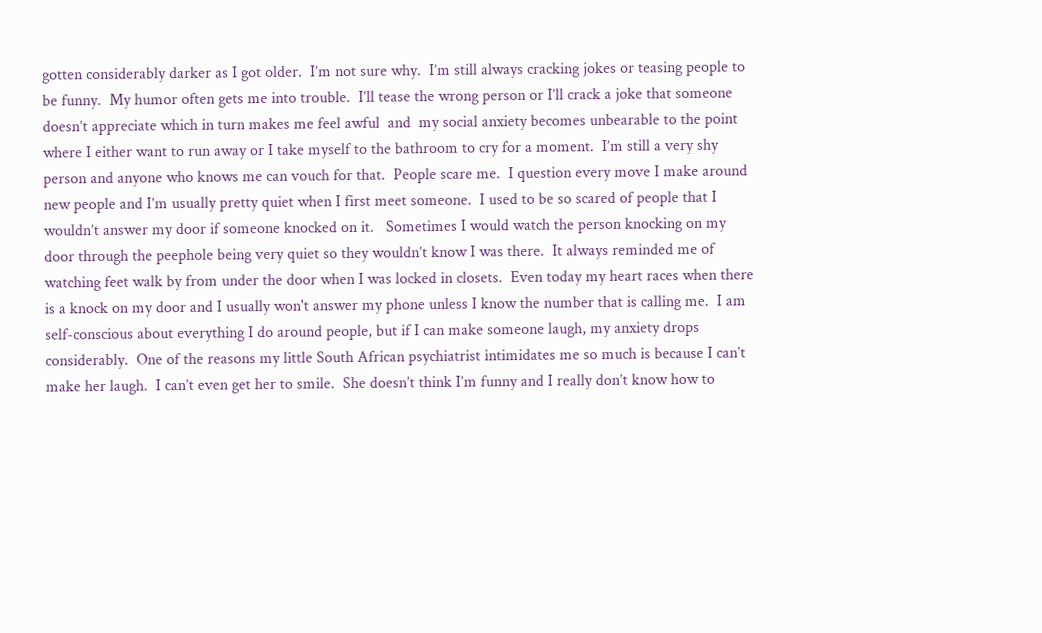gotten considerably darker as I got older.  I’m not sure why.  I’m still always cracking jokes or teasing people to be funny.  My humor often gets me into trouble.  I’ll tease the wrong person or I’ll crack a joke that someone doesn’t appreciate which in turn makes me feel awful  and  my social anxiety becomes unbearable to the point where I either want to run away or I take myself to the bathroom to cry for a moment.  I’m still a very shy person and anyone who knows me can vouch for that.  People scare me.  I question every move I make around new people and I’m usually pretty quiet when I first meet someone.  I used to be so scared of people that I wouldn’t answer my door if someone knocked on it.   Sometimes I would watch the person knocking on my door through the peephole being very quiet so they wouldn’t know I was there.  It always reminded me of watching feet walk by from under the door when I was locked in closets.  Even today my heart races when there is a knock on my door and I usually won't answer my phone unless I know the number that is calling me.  I am self-conscious about everything I do around people, but if I can make someone laugh, my anxiety drops considerably.  One of the reasons my little South African psychiatrist intimidates me so much is because I can’t make her laugh.  I can’t even get her to smile.  She doesn’t think I’m funny and I really don’t know how to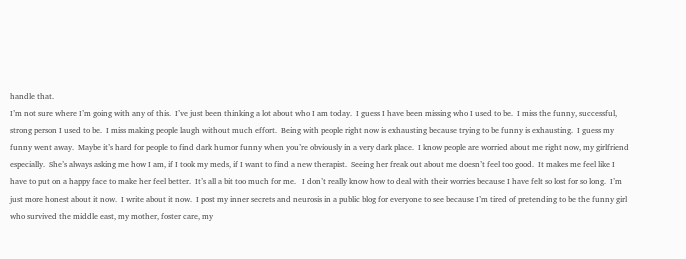handle that.
I’m not sure where I’m going with any of this.  I’ve just been thinking a lot about who I am today.  I guess I have been missing who I used to be.  I miss the funny, successful, strong person I used to be.  I miss making people laugh without much effort.  Being with people right now is exhausting because trying to be funny is exhausting.  I guess my funny went away.  Maybe it’s hard for people to find dark humor funny when you’re obviously in a very dark place.  I know people are worried about me right now, my girlfriend especially.  She’s always asking me how I am, if I took my meds, if I want to find a new therapist.  Seeing her freak out about me doesn’t feel too good.  It makes me feel like I have to put on a happy face to make her feel better.  It’s all a bit too much for me.   I don’t really know how to deal with their worries because I have felt so lost for so long.  I’m just more honest about it now.  I write about it now.  I post my inner secrets and neurosis in a public blog for everyone to see because I’m tired of pretending to be the funny girl who survived the middle east, my mother, foster care, my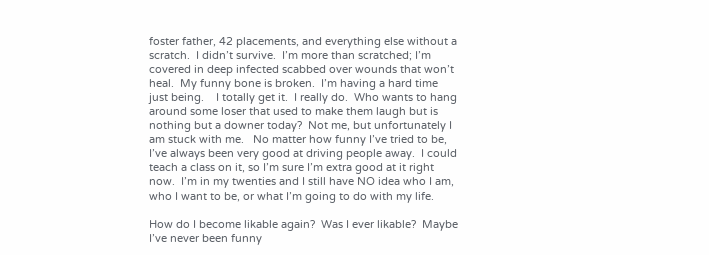foster father, 42 placements, and everything else without a scratch.  I didn’t survive.  I’m more than scratched; I’m covered in deep infected scabbed over wounds that won’t heal.  My funny bone is broken.  I’m having a hard time just being.    I totally get it.  I really do.  Who wants to hang around some loser that used to make them laugh but is nothing but a downer today?  Not me, but unfortunately I am stuck with me.   No matter how funny I’ve tried to be, I’ve always been very good at driving people away.  I could teach a class on it, so I’m sure I’m extra good at it right now.  I’m in my twenties and I still have NO idea who I am, who I want to be, or what I’m going to do with my life.

How do I become likable again?  Was I ever likable?  Maybe I’ve never been funny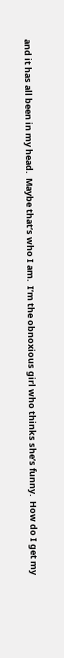and it has all been in my head.  Maybe that’s who I am.  I’m the obnoxious girl who thinks she’s funny.  How do I get my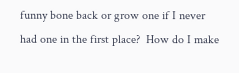funny bone back or grow one if I never had one in the first place?  How do I make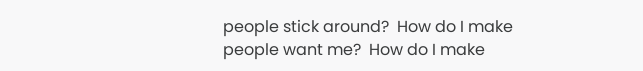people stick around?  How do I make people want me?  How do I make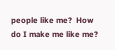people like me?  How do I make me like me?